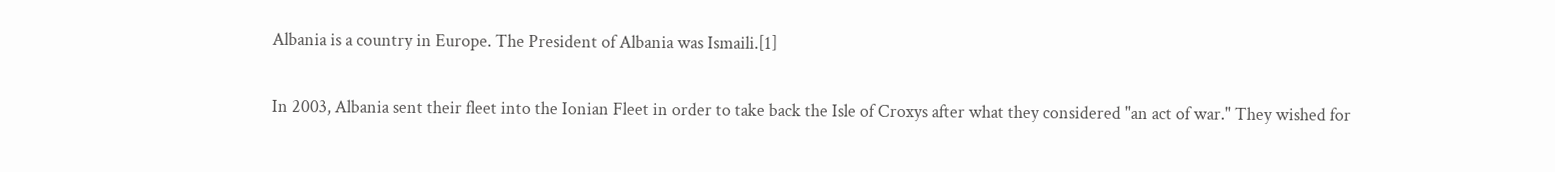Albania is a country in Europe. The President of Albania was Ismaili.[1]

In 2003, Albania sent their fleet into the Ionian Fleet in order to take back the Isle of Croxys after what they considered "an act of war." They wished for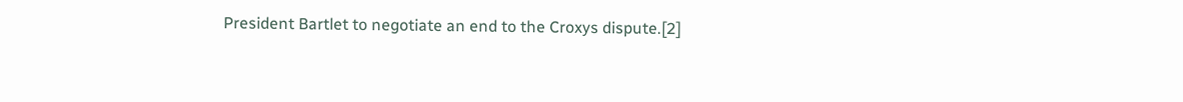President Bartlet to negotiate an end to the Croxys dispute.[2]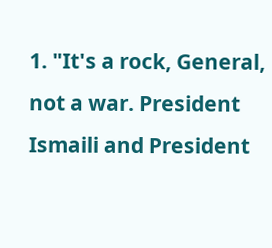1. "It's a rock, General, not a war. President Ismaili and President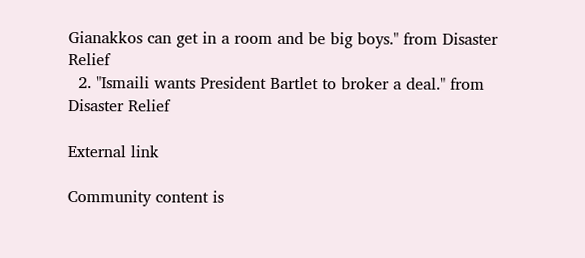Gianakkos can get in a room and be big boys." from Disaster Relief
  2. "Ismaili wants President Bartlet to broker a deal." from Disaster Relief

External link

Community content is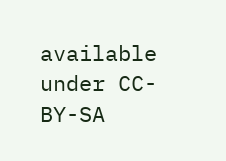available under CC-BY-SA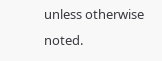unless otherwise noted.